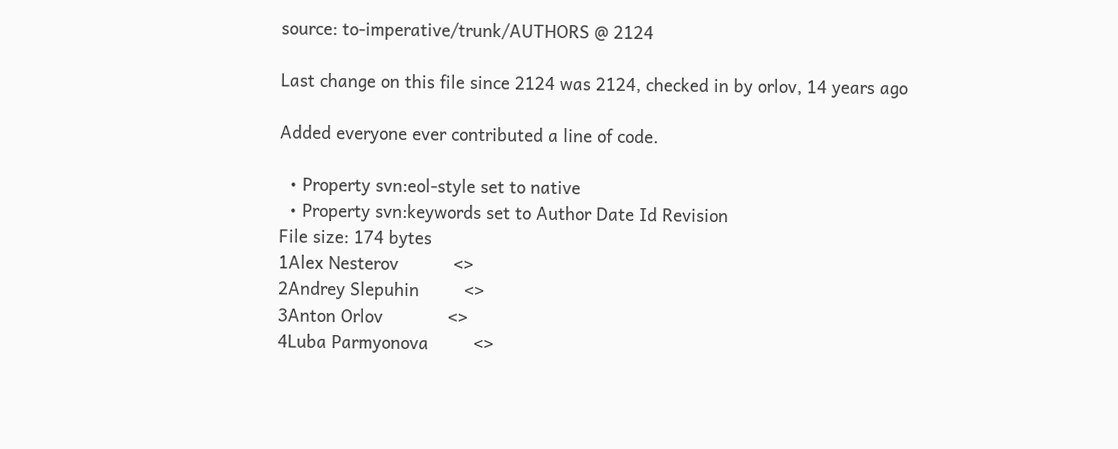source: to-imperative/trunk/AUTHORS @ 2124

Last change on this file since 2124 was 2124, checked in by orlov, 14 years ago

Added everyone ever contributed a line of code.

  • Property svn:eol-style set to native
  • Property svn:keywords set to Author Date Id Revision
File size: 174 bytes
1Alex Nesterov           <>
2Andrey Slepuhin         <>
3Anton Orlov             <>
4Luba Parmyonova         <>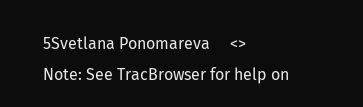5Svetlana Ponomareva     <>
Note: See TracBrowser for help on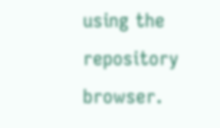using the repository browser.